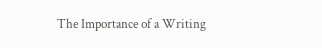The Importance of a Writing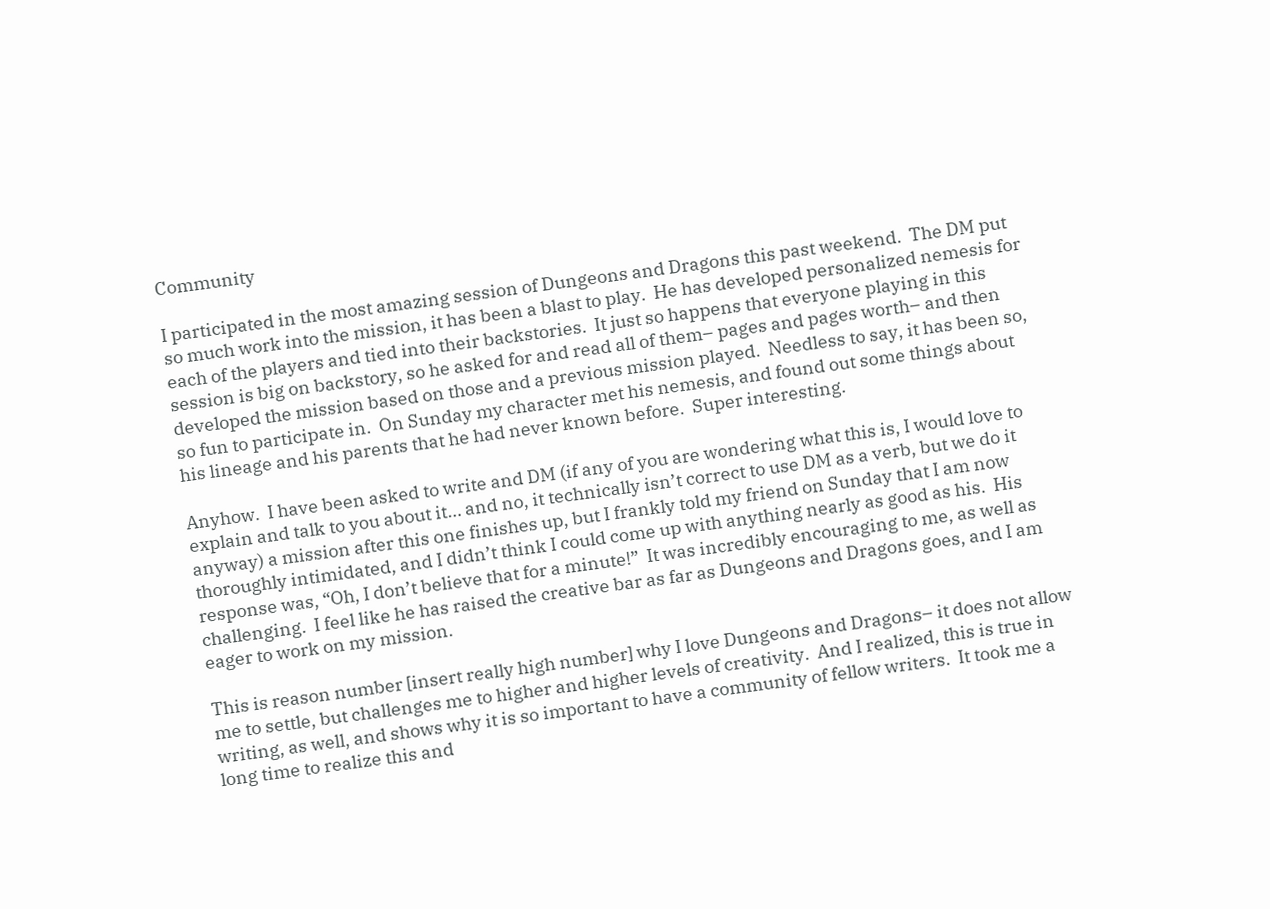Community

I participated in the most amazing session of Dungeons and Dragons this past weekend.  The DM put so much work into the mission, it has been a blast to play.  He has developed personalized nemesis for each of the players and tied into their backstories.  It just so happens that everyone playing in this session is big on backstory, so he asked for and read all of them– pages and pages worth– and then developed the mission based on those and a previous mission played.  Needless to say, it has been so, so fun to participate in.  On Sunday my character met his nemesis, and found out some things about his lineage and his parents that he had never known before.  Super interesting.

Anyhow.  I have been asked to write and DM (if any of you are wondering what this is, I would love to explain and talk to you about it… and no, it technically isn’t correct to use DM as a verb, but we do it anyway) a mission after this one finishes up, but I frankly told my friend on Sunday that I am now thoroughly intimidated, and I didn’t think I could come up with anything nearly as good as his.  His response was, “Oh, I don’t believe that for a minute!”  It was incredibly encouraging to me, as well as challenging.  I feel like he has raised the creative bar as far as Dungeons and Dragons goes, and I am eager to work on my mission.

This is reason number [insert really high number] why I love Dungeons and Dragons– it does not allow me to settle, but challenges me to higher and higher levels of creativity.  And I realized, this is true in writing, as well, and shows why it is so important to have a community of fellow writers.  It took me a long time to realize this and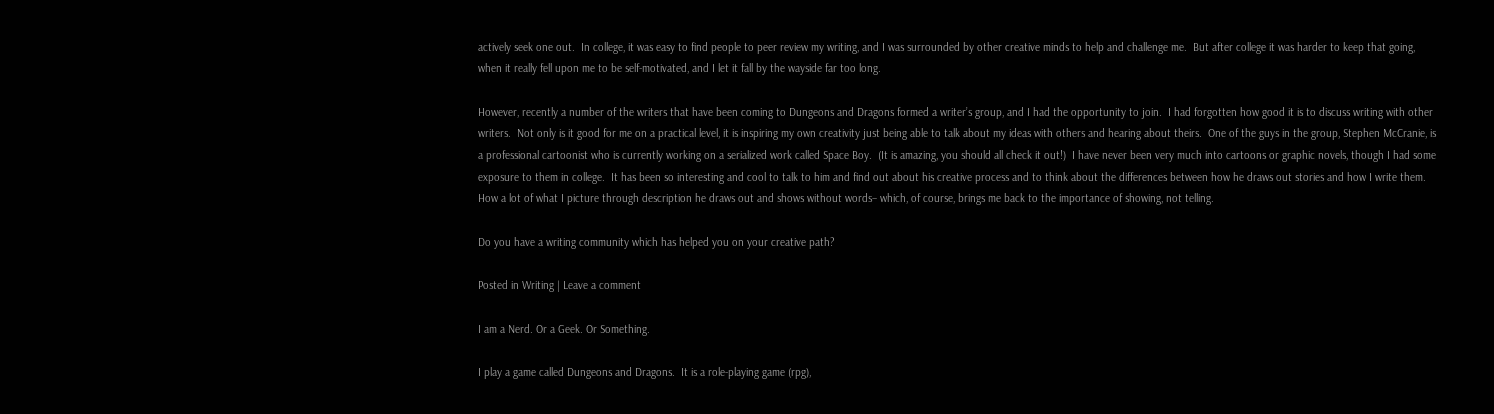actively seek one out.  In college, it was easy to find people to peer review my writing, and I was surrounded by other creative minds to help and challenge me.  But after college it was harder to keep that going, when it really fell upon me to be self-motivated, and I let it fall by the wayside far too long.

However, recently a number of the writers that have been coming to Dungeons and Dragons formed a writer’s group, and I had the opportunity to join.  I had forgotten how good it is to discuss writing with other writers.  Not only is it good for me on a practical level, it is inspiring my own creativity just being able to talk about my ideas with others and hearing about theirs.  One of the guys in the group, Stephen McCranie, is a professional cartoonist who is currently working on a serialized work called Space Boy.  (It is amazing, you should all check it out!)  I have never been very much into cartoons or graphic novels, though I had some exposure to them in college.  It has been so interesting and cool to talk to him and find out about his creative process and to think about the differences between how he draws out stories and how I write them.  How a lot of what I picture through description he draws out and shows without words– which, of course, brings me back to the importance of showing, not telling.

Do you have a writing community which has helped you on your creative path?

Posted in Writing | Leave a comment

I am a Nerd. Or a Geek. Or Something.

I play a game called Dungeons and Dragons.  It is a role-playing game (rpg),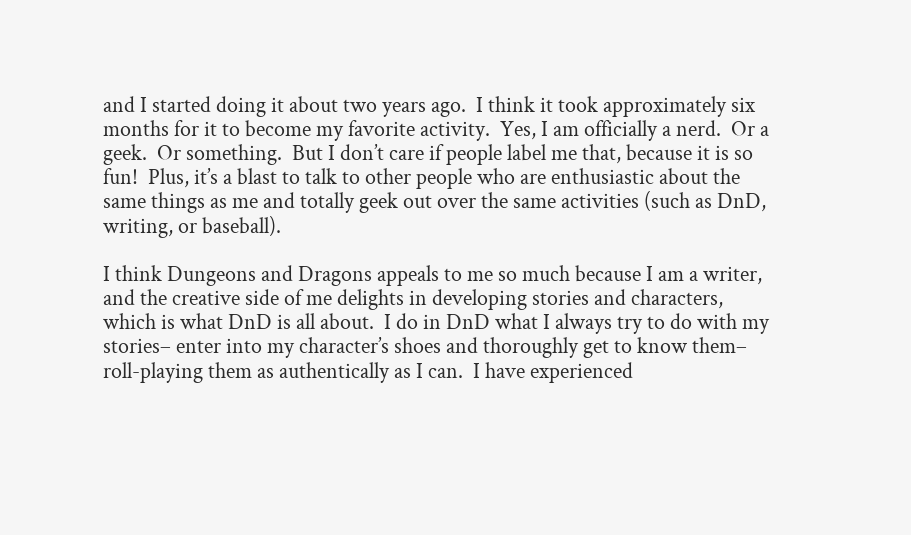and I started doing it about two years ago.  I think it took approximately six months for it to become my favorite activity.  Yes, I am officially a nerd.  Or a geek.  Or something.  But I don’t care if people label me that, because it is so fun!  Plus, it’s a blast to talk to other people who are enthusiastic about the same things as me and totally geek out over the same activities (such as DnD, writing, or baseball).

I think Dungeons and Dragons appeals to me so much because I am a writer, and the creative side of me delights in developing stories and characters, which is what DnD is all about.  I do in DnD what I always try to do with my stories– enter into my character’s shoes and thoroughly get to know them– roll-playing them as authentically as I can.  I have experienced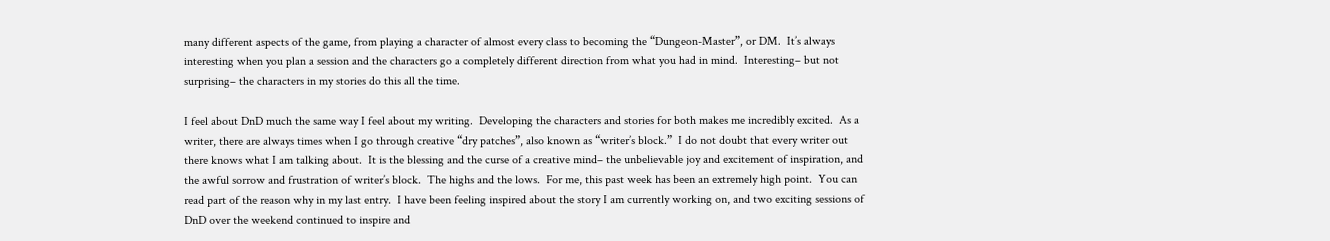many different aspects of the game, from playing a character of almost every class to becoming the “Dungeon-Master”, or DM.  It’s always interesting when you plan a session and the characters go a completely different direction from what you had in mind.  Interesting– but not surprising– the characters in my stories do this all the time.

I feel about DnD much the same way I feel about my writing.  Developing the characters and stories for both makes me incredibly excited.  As a writer, there are always times when I go through creative “dry patches”, also known as “writer’s block.”  I do not doubt that every writer out there knows what I am talking about.  It is the blessing and the curse of a creative mind– the unbelievable joy and excitement of inspiration, and the awful sorrow and frustration of writer’s block.  The highs and the lows.  For me, this past week has been an extremely high point.  You can read part of the reason why in my last entry.  I have been feeling inspired about the story I am currently working on, and two exciting sessions of DnD over the weekend continued to inspire and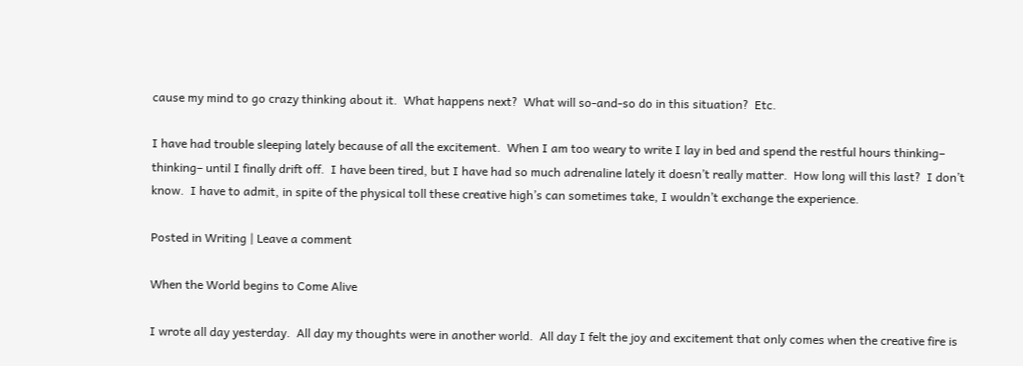cause my mind to go crazy thinking about it.  What happens next?  What will so-and-so do in this situation?  Etc.

I have had trouble sleeping lately because of all the excitement.  When I am too weary to write I lay in bed and spend the restful hours thinking– thinking– until I finally drift off.  I have been tired, but I have had so much adrenaline lately it doesn’t really matter.  How long will this last?  I don’t know.  I have to admit, in spite of the physical toll these creative high’s can sometimes take, I wouldn’t exchange the experience.

Posted in Writing | Leave a comment

When the World begins to Come Alive

I wrote all day yesterday.  All day my thoughts were in another world.  All day I felt the joy and excitement that only comes when the creative fire is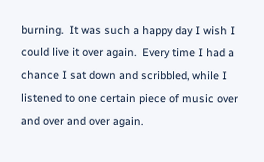burning.  It was such a happy day I wish I could live it over again.  Every time I had a chance I sat down and scribbled, while I listened to one certain piece of music over and over and over again.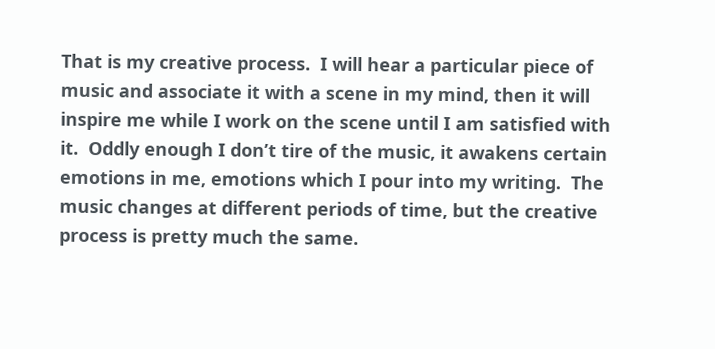That is my creative process.  I will hear a particular piece of music and associate it with a scene in my mind, then it will inspire me while I work on the scene until I am satisfied with it.  Oddly enough I don’t tire of the music, it awakens certain emotions in me, emotions which I pour into my writing.  The music changes at different periods of time, but the creative process is pretty much the same.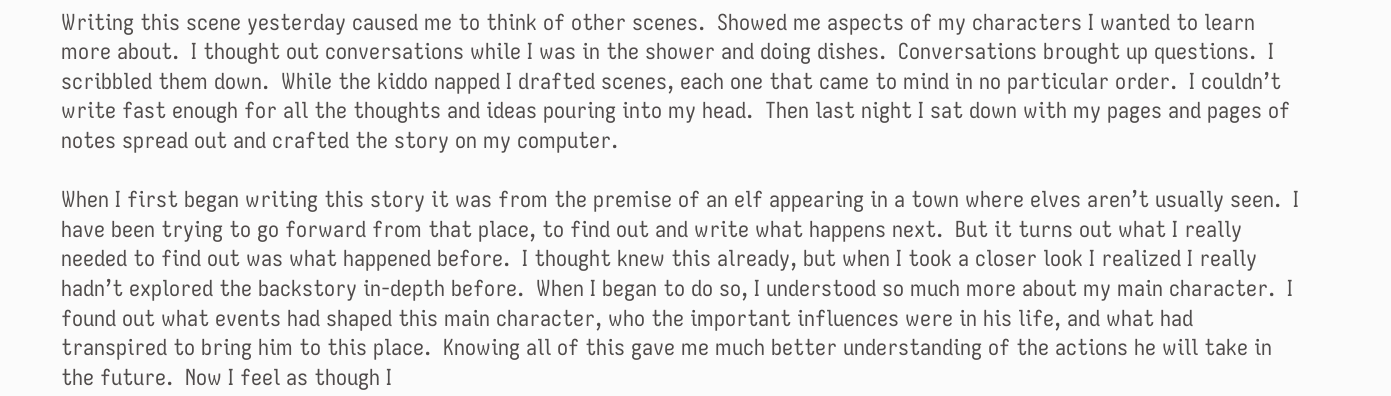Writing this scene yesterday caused me to think of other scenes.  Showed me aspects of my characters I wanted to learn more about.  I thought out conversations while I was in the shower and doing dishes.  Conversations brought up questions.  I scribbled them down.  While the kiddo napped I drafted scenes, each one that came to mind in no particular order.  I couldn’t write fast enough for all the thoughts and ideas pouring into my head.  Then last night I sat down with my pages and pages of notes spread out and crafted the story on my computer.

When I first began writing this story it was from the premise of an elf appearing in a town where elves aren’t usually seen.  I have been trying to go forward from that place, to find out and write what happens next.  But it turns out what I really needed to find out was what happened before.  I thought knew this already, but when I took a closer look I realized I really hadn’t explored the backstory in-depth before.  When I began to do so, I understood so much more about my main character.  I found out what events had shaped this main character, who the important influences were in his life, and what had transpired to bring him to this place.  Knowing all of this gave me much better understanding of the actions he will take in the future.  Now I feel as though I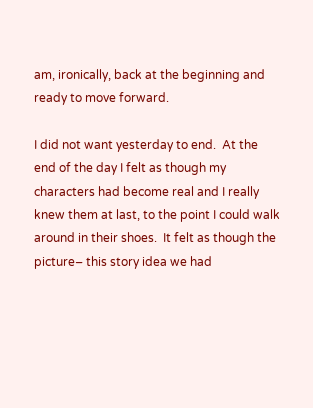am, ironically, back at the beginning and ready to move forward.

I did not want yesterday to end.  At the end of the day I felt as though my characters had become real and I really knew them at last, to the point I could walk around in their shoes.  It felt as though the picture– this story idea we had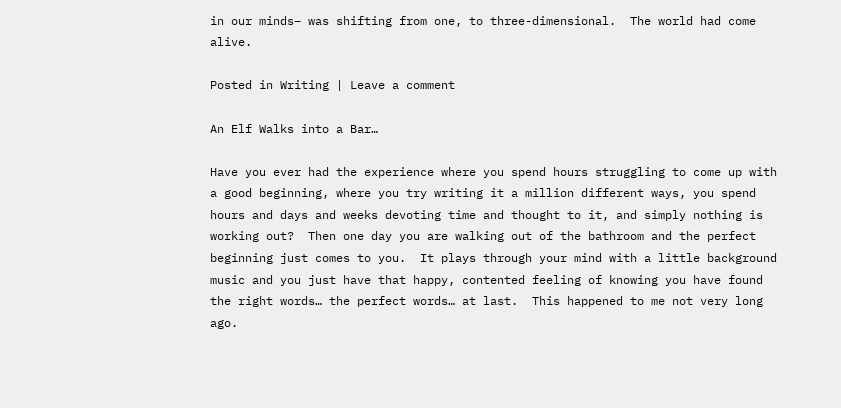in our minds– was shifting from one, to three-dimensional.  The world had come alive.

Posted in Writing | Leave a comment

An Elf Walks into a Bar…

Have you ever had the experience where you spend hours struggling to come up with a good beginning, where you try writing it a million different ways, you spend hours and days and weeks devoting time and thought to it, and simply nothing is working out?  Then one day you are walking out of the bathroom and the perfect beginning just comes to you.  It plays through your mind with a little background music and you just have that happy, contented feeling of knowing you have found the right words… the perfect words… at last.  This happened to me not very long ago.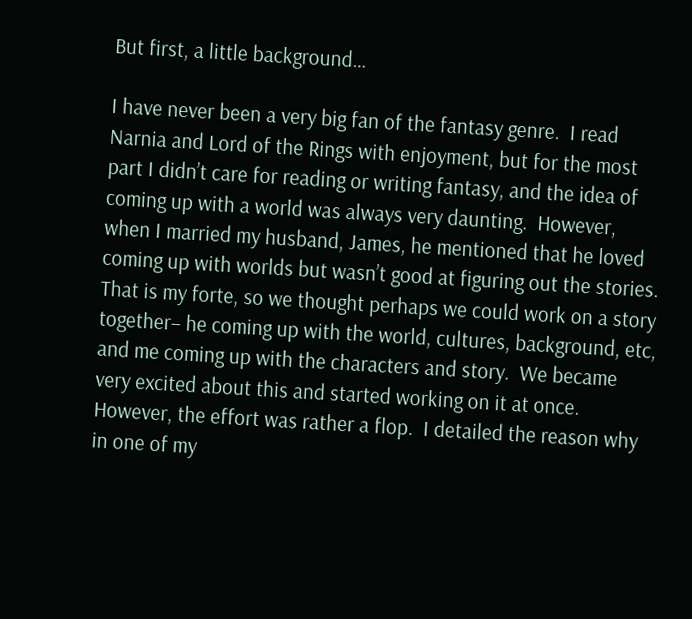But first, a little background…

I have never been a very big fan of the fantasy genre.  I read Narnia and Lord of the Rings with enjoyment, but for the most part I didn’t care for reading or writing fantasy, and the idea of coming up with a world was always very daunting.  However, when I married my husband, James, he mentioned that he loved coming up with worlds but wasn’t good at figuring out the stories.  That is my forte, so we thought perhaps we could work on a story together– he coming up with the world, cultures, background, etc, and me coming up with the characters and story.  We became very excited about this and started working on it at once.  However, the effort was rather a flop.  I detailed the reason why in one of my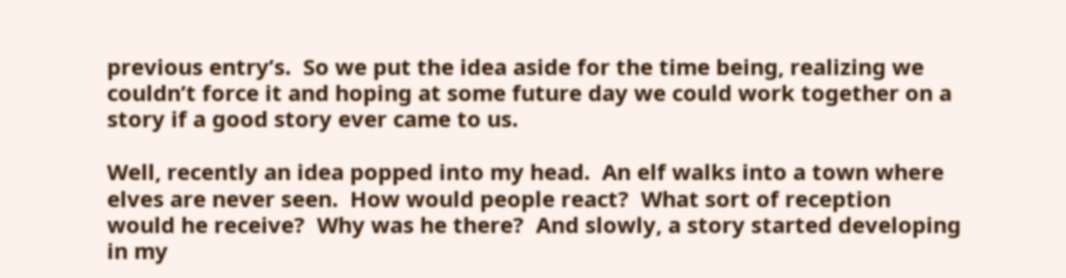previous entry’s.  So we put the idea aside for the time being, realizing we couldn’t force it and hoping at some future day we could work together on a story if a good story ever came to us.

Well, recently an idea popped into my head.  An elf walks into a town where elves are never seen.  How would people react?  What sort of reception would he receive?  Why was he there?  And slowly, a story started developing in my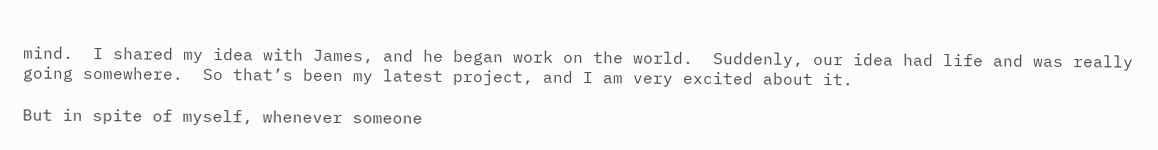mind.  I shared my idea with James, and he began work on the world.  Suddenly, our idea had life and was really going somewhere.  So that’s been my latest project, and I am very excited about it.

But in spite of myself, whenever someone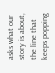asks what our story is about, the line that keeps popping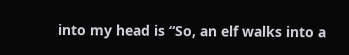into my head is “So, an elf walks into a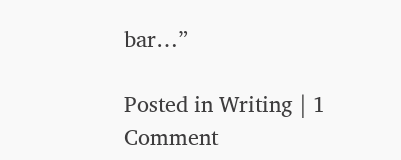bar…”

Posted in Writing | 1 Comment